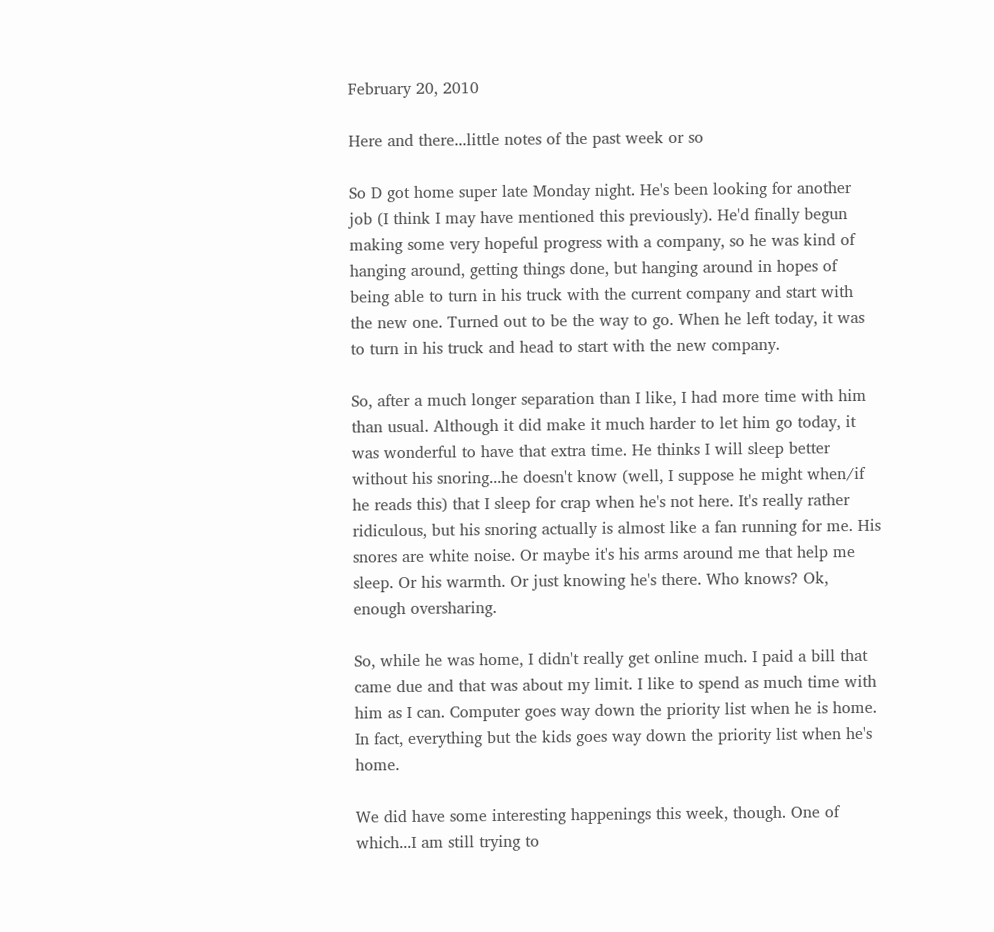February 20, 2010

Here and there...little notes of the past week or so

So D got home super late Monday night. He's been looking for another job (I think I may have mentioned this previously). He'd finally begun making some very hopeful progress with a company, so he was kind of hanging around, getting things done, but hanging around in hopes of being able to turn in his truck with the current company and start with the new one. Turned out to be the way to go. When he left today, it was to turn in his truck and head to start with the new company.

So, after a much longer separation than I like, I had more time with him than usual. Although it did make it much harder to let him go today, it was wonderful to have that extra time. He thinks I will sleep better without his snoring...he doesn't know (well, I suppose he might when/if he reads this) that I sleep for crap when he's not here. It's really rather ridiculous, but his snoring actually is almost like a fan running for me. His snores are white noise. Or maybe it's his arms around me that help me sleep. Or his warmth. Or just knowing he's there. Who knows? Ok, enough oversharing.

So, while he was home, I didn't really get online much. I paid a bill that came due and that was about my limit. I like to spend as much time with him as I can. Computer goes way down the priority list when he is home. In fact, everything but the kids goes way down the priority list when he's home.

We did have some interesting happenings this week, though. One of which...I am still trying to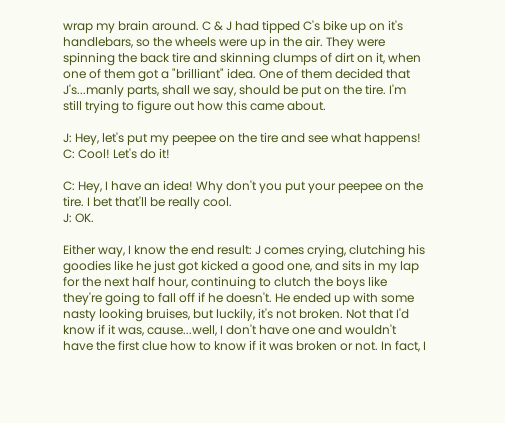wrap my brain around. C & J had tipped C's bike up on it's handlebars, so the wheels were up in the air. They were spinning the back tire and skinning clumps of dirt on it, when one of them got a "brilliant" idea. One of them decided that J's...manly parts, shall we say, should be put on the tire. I'm still trying to figure out how this came about.

J: Hey, let's put my peepee on the tire and see what happens!
C: Cool! Let's do it!

C: Hey, I have an idea! Why don't you put your peepee on the tire. I bet that'll be really cool.
J: OK.

Either way, I know the end result: J comes crying, clutching his goodies like he just got kicked a good one, and sits in my lap for the next half hour, continuing to clutch the boys like they're going to fall off if he doesn't. He ended up with some nasty looking bruises, but luckily, it's not broken. Not that I'd know if it was, cause...well, I don't have one and wouldn't have the first clue how to know if it was broken or not. In fact, I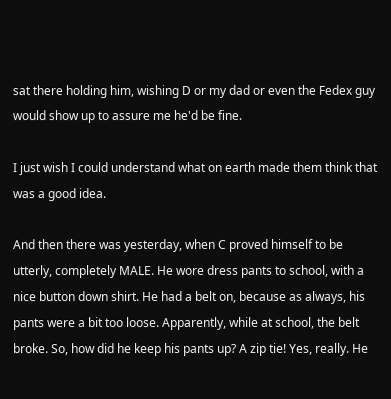sat there holding him, wishing D or my dad or even the Fedex guy would show up to assure me he'd be fine.

I just wish I could understand what on earth made them think that was a good idea.

And then there was yesterday, when C proved himself to be utterly, completely MALE. He wore dress pants to school, with a nice button down shirt. He had a belt on, because as always, his pants were a bit too loose. Apparently, while at school, the belt broke. So, how did he keep his pants up? A zip tie! Yes, really. He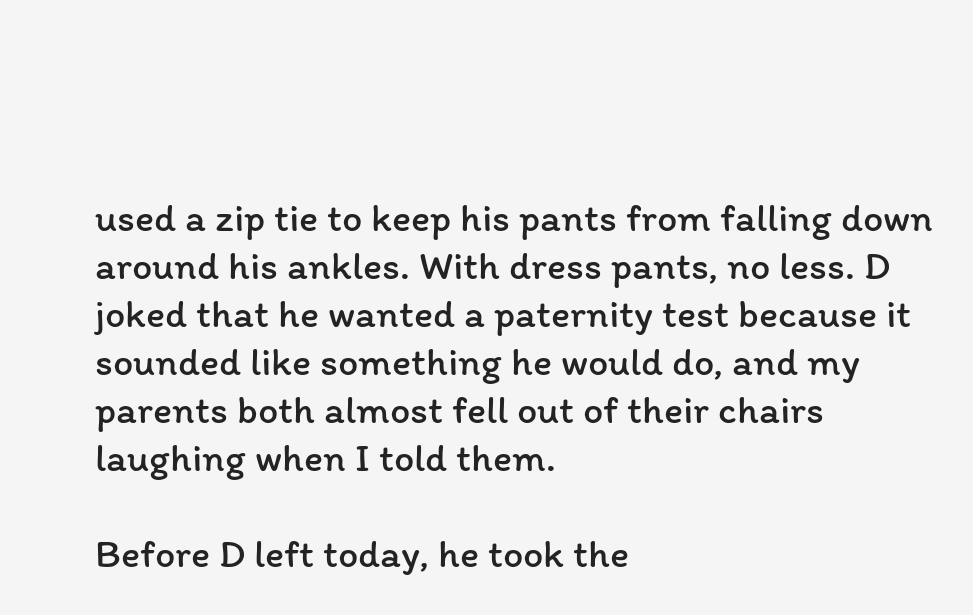used a zip tie to keep his pants from falling down around his ankles. With dress pants, no less. D joked that he wanted a paternity test because it sounded like something he would do, and my parents both almost fell out of their chairs laughing when I told them.

Before D left today, he took the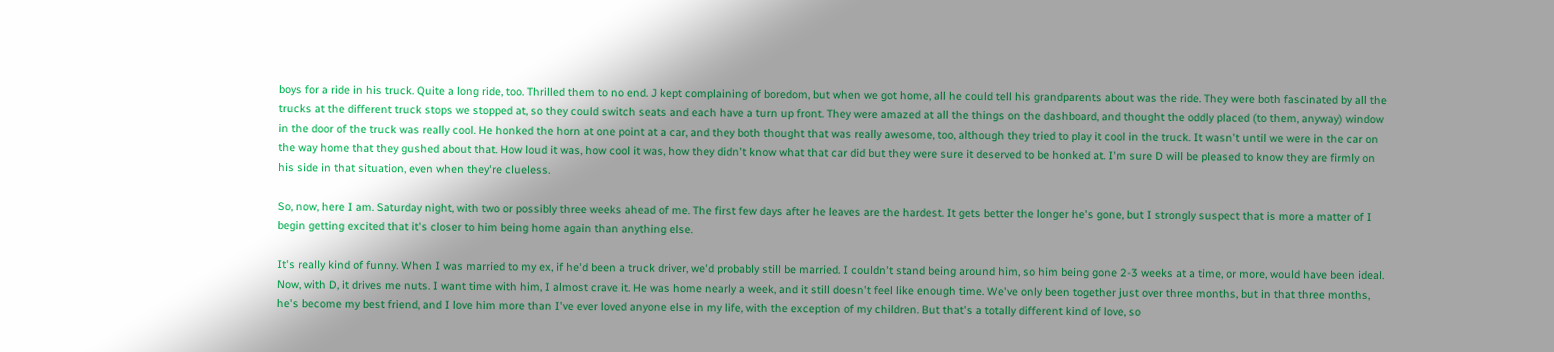boys for a ride in his truck. Quite a long ride, too. Thrilled them to no end. J kept complaining of boredom, but when we got home, all he could tell his grandparents about was the ride. They were both fascinated by all the trucks at the different truck stops we stopped at, so they could switch seats and each have a turn up front. They were amazed at all the things on the dashboard, and thought the oddly placed (to them, anyway) window in the door of the truck was really cool. He honked the horn at one point at a car, and they both thought that was really awesome, too, although they tried to play it cool in the truck. It wasn't until we were in the car on the way home that they gushed about that. How loud it was, how cool it was, how they didn't know what that car did but they were sure it deserved to be honked at. I'm sure D will be pleased to know they are firmly on his side in that situation, even when they're clueless.

So, now, here I am. Saturday night, with two or possibly three weeks ahead of me. The first few days after he leaves are the hardest. It gets better the longer he's gone, but I strongly suspect that is more a matter of I begin getting excited that it's closer to him being home again than anything else.

It's really kind of funny. When I was married to my ex, if he'd been a truck driver, we'd probably still be married. I couldn't stand being around him, so him being gone 2-3 weeks at a time, or more, would have been ideal. Now, with D, it drives me nuts. I want time with him, I almost crave it. He was home nearly a week, and it still doesn't feel like enough time. We've only been together just over three months, but in that three months, he's become my best friend, and I love him more than I've ever loved anyone else in my life, with the exception of my children. But that's a totally different kind of love, so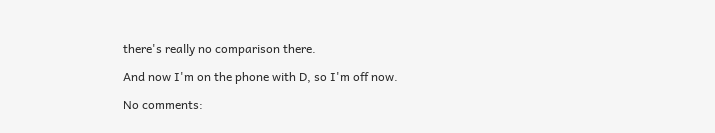there's really no comparison there.

And now I'm on the phone with D, so I'm off now.

No comments: